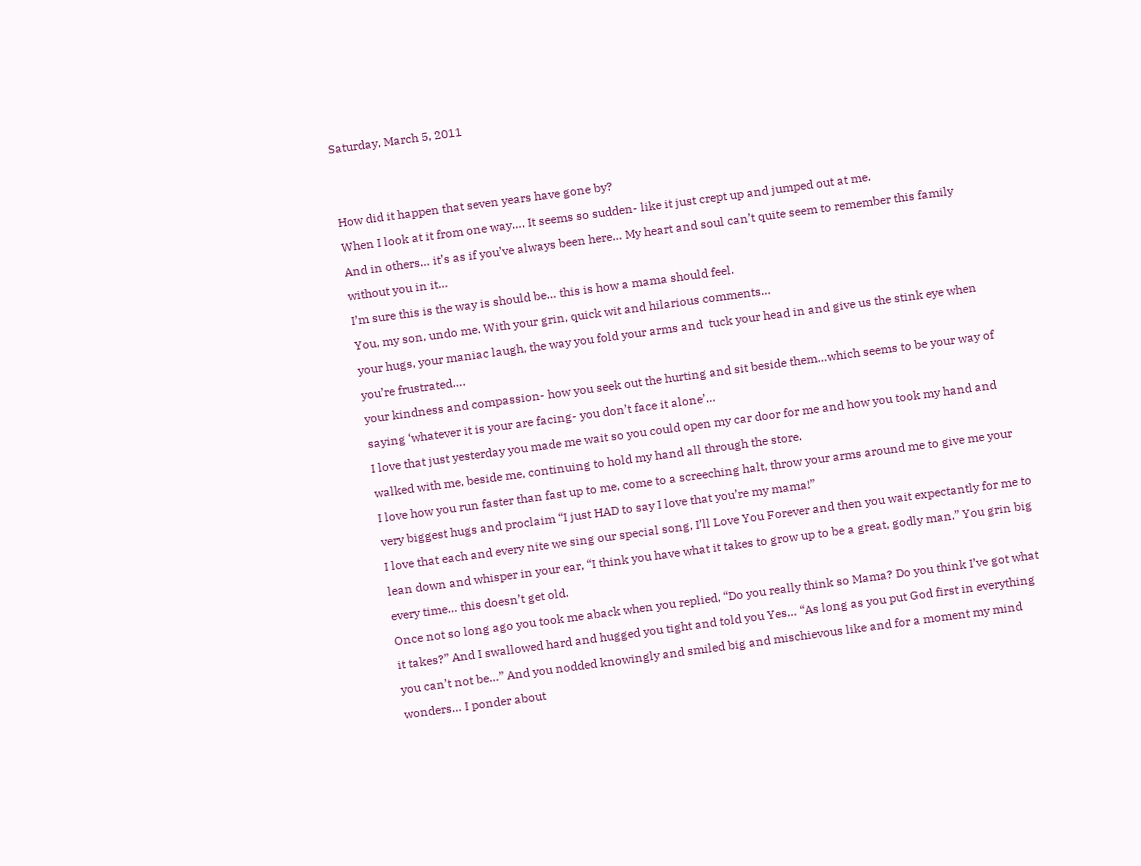Saturday, March 5, 2011


How did it happen that seven years have gone by?
When I look at it from one way…. It seems so sudden- like it just crept up and jumped out at me.
And in others… it’s as if you’ve always been here… My heart and soul can’t quite seem to remember this family without you in it…
I’m sure this is the way is should be… this is how a mama should feel.
You, my son, undo me. With your grin, quick wit and hilarious comments…
your hugs, your maniac laugh, the way you fold your arms and  tuck your head in and give us the stink eye when you’re frustrated….
your kindness and compassion- how you seek out the hurting and sit beside them…which seems to be your way of saying ‘whatever it is your are facing- you don’t face it alone’…
I love that just yesterday you made me wait so you could open my car door for me and how you took my hand and walked with me, beside me, continuing to hold my hand all through the store.
I love how you run faster than fast up to me, come to a screeching halt, throw your arms around me to give me your very biggest hugs and proclaim “I just HAD to say I love that you’re my mama!”
I love that each and every nite we sing our special song, I’ll Love You Forever and then you wait expectantly for me to lean down and whisper in your ear, “I think you have what it takes to grow up to be a great, godly man.” You grin big every time… this doesn’t get old.
Once not so long ago you took me aback when you replied, “Do you really think so Mama? Do you think I’ve got what it takes?” And I swallowed hard and hugged you tight and told you Yes… “As long as you put God first in everything you can’t not be…” And you nodded knowingly and smiled big and mischievous like and for a moment my mind wonders… I ponder about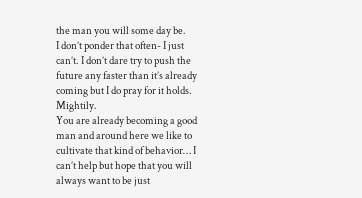the man you will some day be.
I don’t ponder that often- I just can’t. I don’t dare try to push the future any faster than it’s already coming but I do pray for it holds. Mightily.
You are already becoming a good man and around here we like to cultivate that kind of behavior… I can’t help but hope that you will always want to be just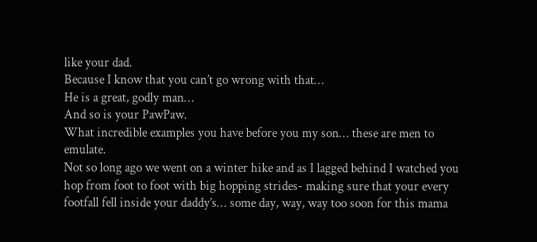like your dad.
Because I know that you can’t go wrong with that…
He is a great, godly man…
And so is your PawPaw.
What incredible examples you have before you my son… these are men to emulate.
Not so long ago we went on a winter hike and as I lagged behind I watched you hop from foot to foot with big hopping strides- making sure that your every footfall fell inside your daddy’s… some day, way, way too soon for this mama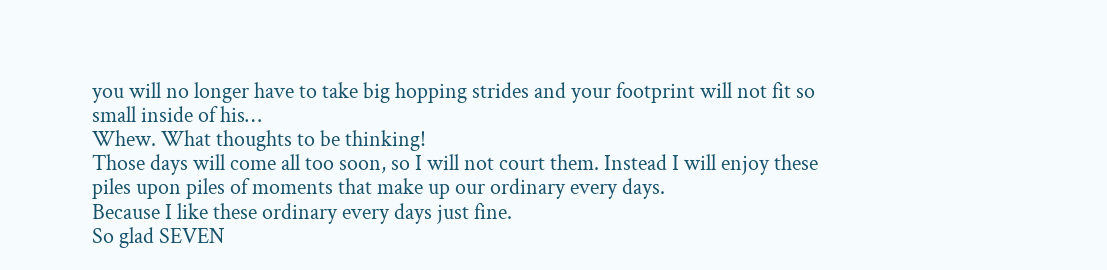you will no longer have to take big hopping strides and your footprint will not fit so small inside of his…
Whew. What thoughts to be thinking!
Those days will come all too soon, so I will not court them. Instead I will enjoy these piles upon piles of moments that make up our ordinary every days.
Because I like these ordinary every days just fine.
So glad SEVEN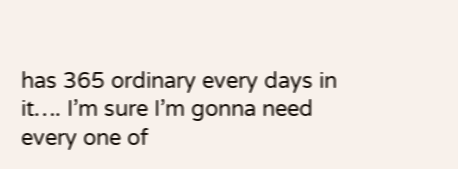has 365 ordinary every days in it…. I’m sure I’m gonna need every one of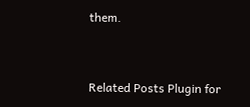them.


Related Posts Plugin for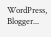WordPress, Blogger...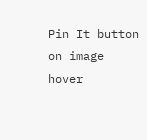Pin It button on image hover